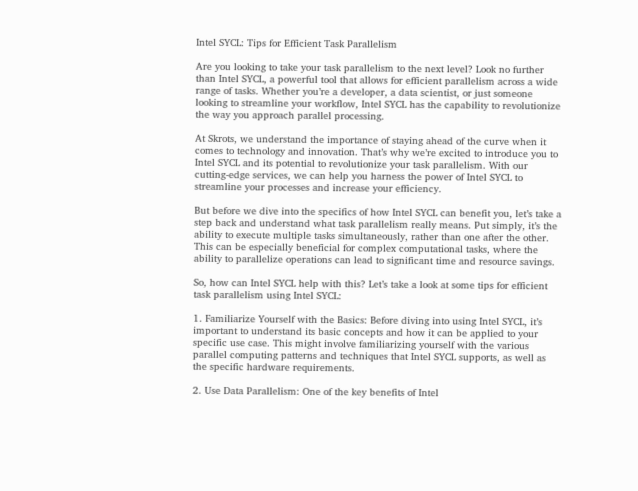Intel SYCL: Tips for Efficient Task Parallelism

Are you looking to take your task parallelism to the next level? Look no further than Intel SYCL, a powerful tool that allows for efficient parallelism across a wide range of tasks. Whether you’re a developer, a data scientist, or just someone looking to streamline your workflow, Intel SYCL has the capability to revolutionize the way you approach parallel processing.

At Skrots, we understand the importance of staying ahead of the curve when it comes to technology and innovation. That’s why we’re excited to introduce you to Intel SYCL and its potential to revolutionize your task parallelism. With our cutting-edge services, we can help you harness the power of Intel SYCL to streamline your processes and increase your efficiency.

But before we dive into the specifics of how Intel SYCL can benefit you, let’s take a step back and understand what task parallelism really means. Put simply, it’s the ability to execute multiple tasks simultaneously, rather than one after the other. This can be especially beneficial for complex computational tasks, where the ability to parallelize operations can lead to significant time and resource savings.

So, how can Intel SYCL help with this? Let’s take a look at some tips for efficient task parallelism using Intel SYCL:

1. Familiarize Yourself with the Basics: Before diving into using Intel SYCL, it’s important to understand its basic concepts and how it can be applied to your specific use case. This might involve familiarizing yourself with the various parallel computing patterns and techniques that Intel SYCL supports, as well as the specific hardware requirements.

2. Use Data Parallelism: One of the key benefits of Intel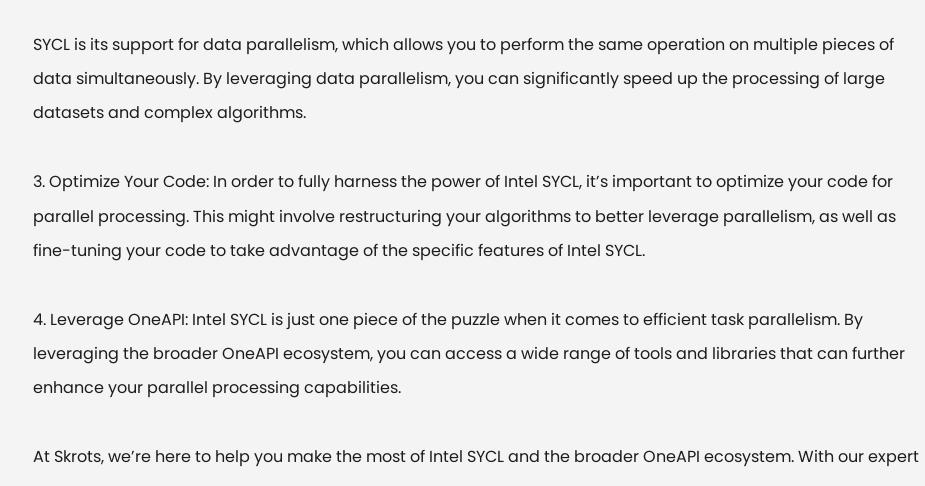SYCL is its support for data parallelism, which allows you to perform the same operation on multiple pieces of data simultaneously. By leveraging data parallelism, you can significantly speed up the processing of large datasets and complex algorithms.

3. Optimize Your Code: In order to fully harness the power of Intel SYCL, it’s important to optimize your code for parallel processing. This might involve restructuring your algorithms to better leverage parallelism, as well as fine-tuning your code to take advantage of the specific features of Intel SYCL.

4. Leverage OneAPI: Intel SYCL is just one piece of the puzzle when it comes to efficient task parallelism. By leveraging the broader OneAPI ecosystem, you can access a wide range of tools and libraries that can further enhance your parallel processing capabilities.

At Skrots, we’re here to help you make the most of Intel SYCL and the broader OneAPI ecosystem. With our expert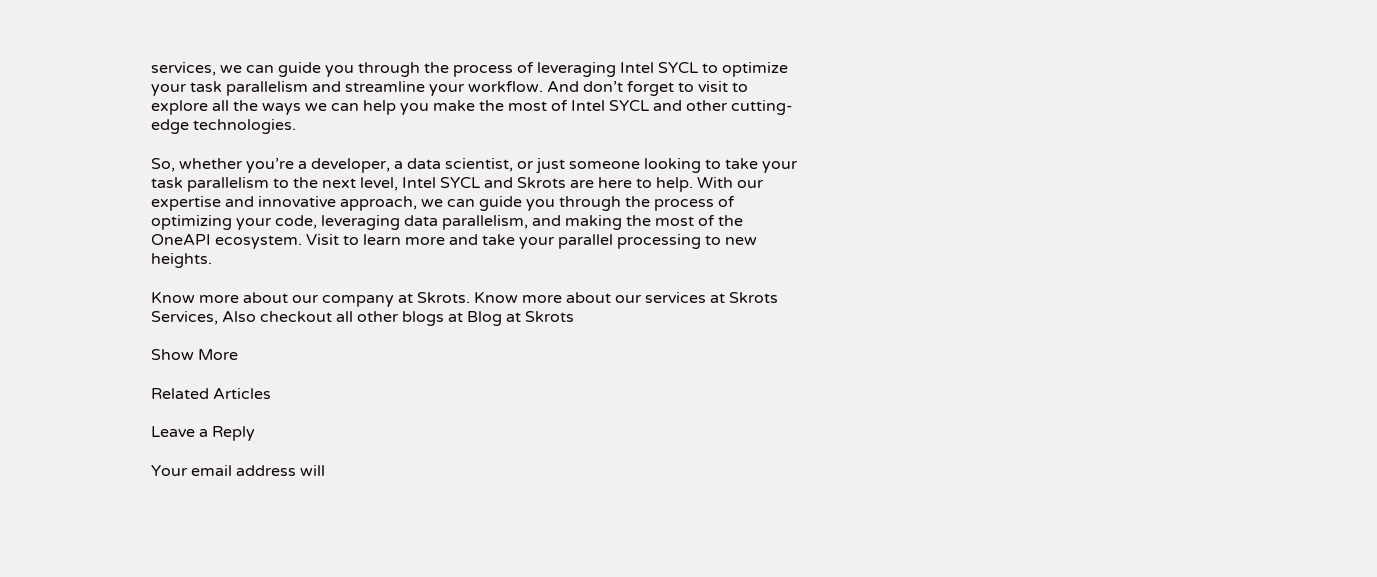services, we can guide you through the process of leveraging Intel SYCL to optimize your task parallelism and streamline your workflow. And don’t forget to visit to explore all the ways we can help you make the most of Intel SYCL and other cutting-edge technologies.

So, whether you’re a developer, a data scientist, or just someone looking to take your task parallelism to the next level, Intel SYCL and Skrots are here to help. With our expertise and innovative approach, we can guide you through the process of optimizing your code, leveraging data parallelism, and making the most of the OneAPI ecosystem. Visit to learn more and take your parallel processing to new heights.

Know more about our company at Skrots. Know more about our services at Skrots Services, Also checkout all other blogs at Blog at Skrots

Show More

Related Articles

Leave a Reply

Your email address will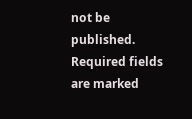not be published. Required fields are marked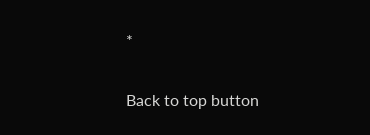*

Back to top button